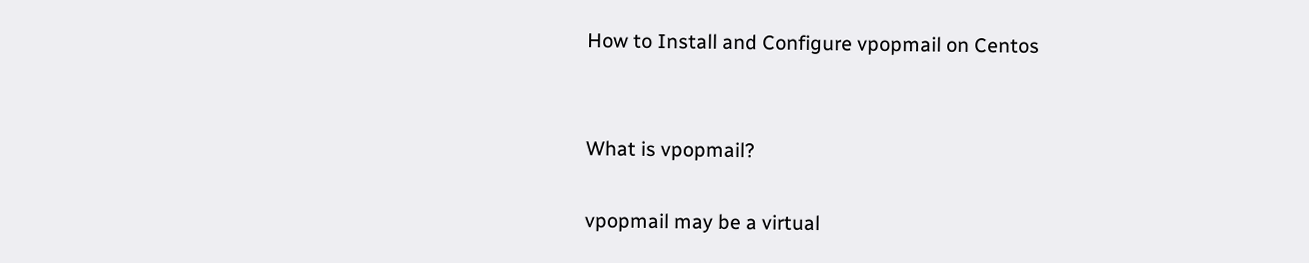How to Install and Configure vpopmail on Centos


What is vpopmail?

vpopmail may be a virtual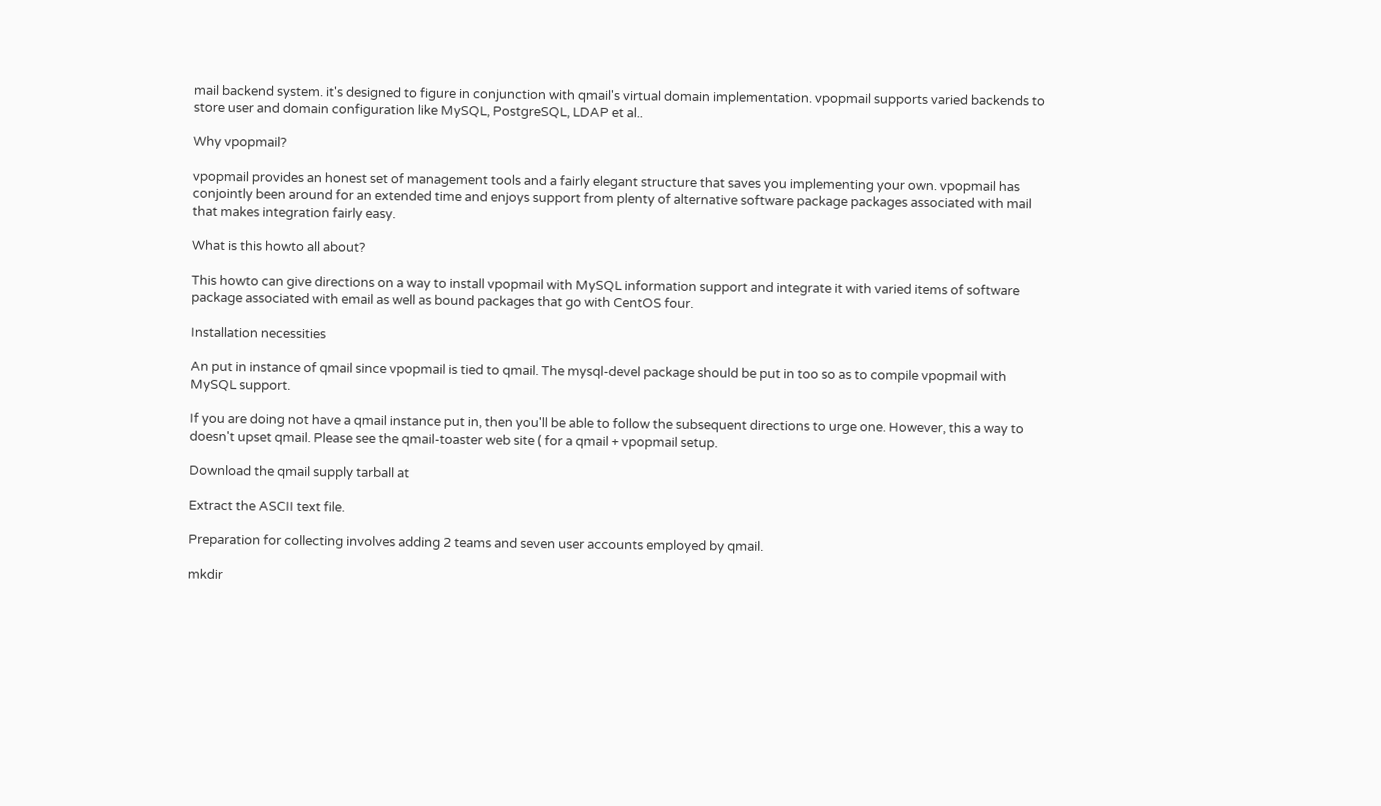mail backend system. it's designed to figure in conjunction with qmail's virtual domain implementation. vpopmail supports varied backends to store user and domain configuration like MySQL, PostgreSQL, LDAP et al..

Why vpopmail?

vpopmail provides an honest set of management tools and a fairly elegant structure that saves you implementing your own. vpopmail has conjointly been around for an extended time and enjoys support from plenty of alternative software package packages associated with mail that makes integration fairly easy.

What is this howto all about?

This howto can give directions on a way to install vpopmail with MySQL information support and integrate it with varied items of software package associated with email as well as bound packages that go with CentOS four.

Installation necessities

An put in instance of qmail since vpopmail is tied to qmail. The mysql-devel package should be put in too so as to compile vpopmail with MySQL support.

If you are doing not have a qmail instance put in, then you'll be able to follow the subsequent directions to urge one. However, this a way to doesn't upset qmail. Please see the qmail-toaster web site ( for a qmail + vpopmail setup.

Download the qmail supply tarball at

Extract the ASCII text file.

Preparation for collecting involves adding 2 teams and seven user accounts employed by qmail.

mkdir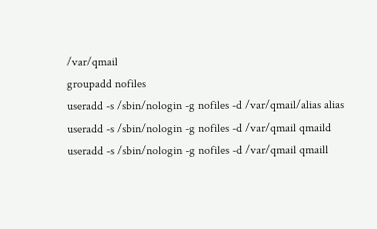/var/qmail
groupadd nofiles
useradd -s /sbin/nologin -g nofiles -d /var/qmail/alias alias
useradd -s /sbin/nologin -g nofiles -d /var/qmail qmaild
useradd -s /sbin/nologin -g nofiles -d /var/qmail qmaill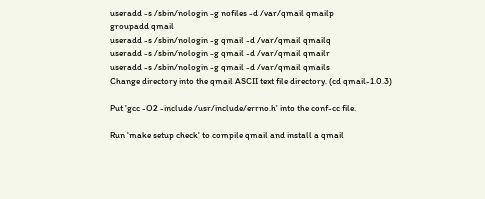useradd -s /sbin/nologin -g nofiles -d /var/qmail qmailp
groupadd qmail
useradd -s /sbin/nologin -g qmail -d /var/qmail qmailq
useradd -s /sbin/nologin -g qmail -d /var/qmail qmailr
useradd -s /sbin/nologin -g qmail -d /var/qmail qmails
Change directory into the qmail ASCII text file directory. (cd qmail-1.0.3)

Put 'gcc -O2 -include /usr/include/errno.h' into the conf-cc file.

Run 'make setup check' to compile qmail and install a qmail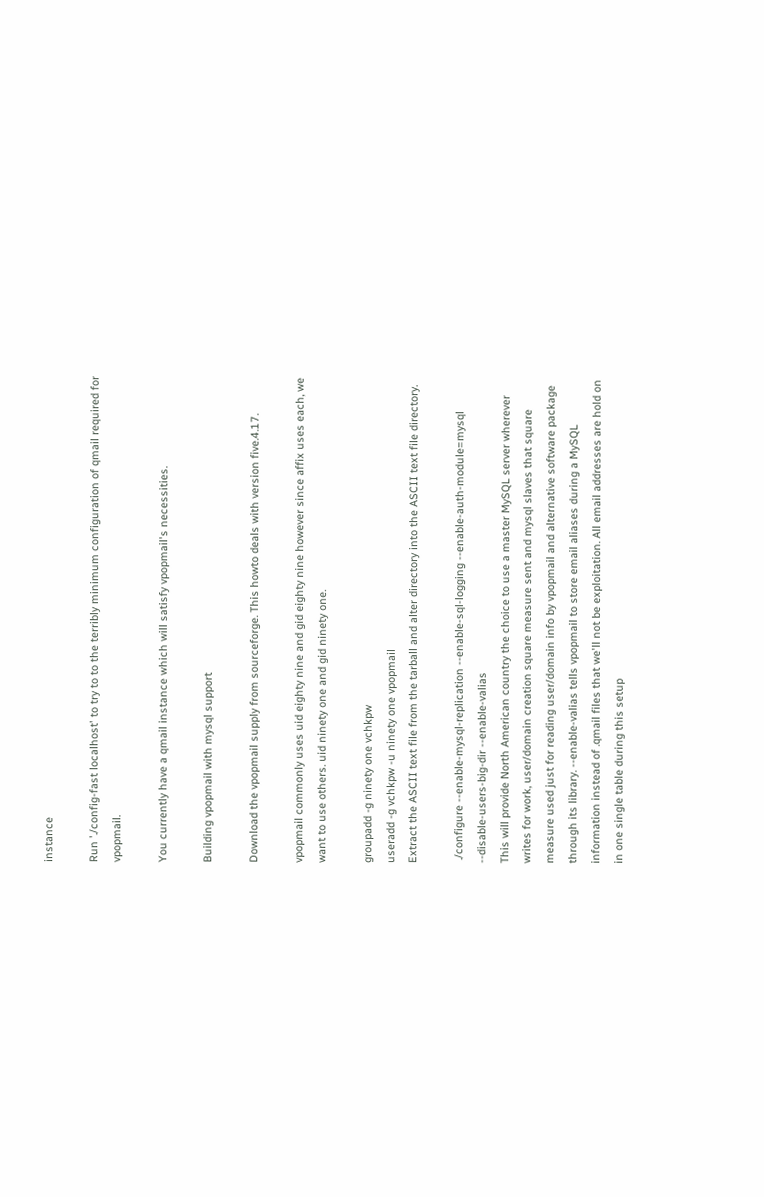instance

Run './config-fast localhost' to try to to the terribly minimum configuration of qmail required for vpopmail.

You currently have a qmail instance which will satisfy vpopmail's necessities.

Building vpopmail with mysql support

Download the vpopmail supply from sourceforge. This howto deals with version five.4.17.

vpopmail commonly uses uid eighty nine and gid eighty nine however since affix uses each, we want to use others. uid ninety one and gid ninety one.

groupadd -g ninety one vchkpw
useradd -g vchkpw -u ninety one vpopmail
Extract the ASCII text file from the tarball and alter directory into the ASCII text file directory.

 ./configure --enable-mysql-replication --enable-sql-logging --enable-auth-module=mysql --disable-users-big-dir --enable-valias
This will provide North American country the choice to use a master MySQL server wherever writes for work, user/domain creation square measure sent and mysql slaves that square measure used just for reading user/domain info by vpopmail and alternative software package through its library. --enable-valias tells vpopmail to store email aliases during a MySQL information instead of .qmail files that we'll not be exploitation. All email addresses are hold on in one single table during this setup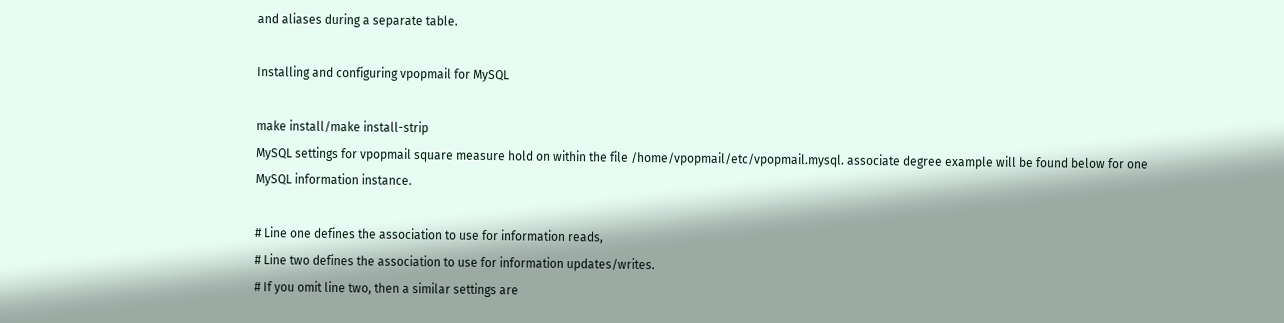and aliases during a separate table.

Installing and configuring vpopmail for MySQL

make install/make install-strip
MySQL settings for vpopmail square measure hold on within the file /home/vpopmail/etc/vpopmail.mysql. associate degree example will be found below for one MySQL information instance.

# Line one defines the association to use for information reads,
# Line two defines the association to use for information updates/writes.
# If you omit line two, then a similar settings are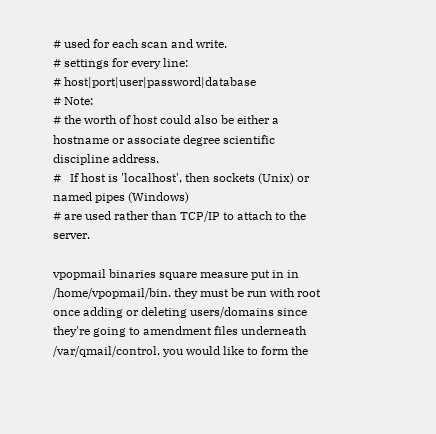# used for each scan and write.
# settings for every line:
# host|port|user|password|database
# Note:
# the worth of host could also be either a hostname or associate degree scientific discipline address.
#   If host is 'localhost', then sockets (Unix) or named pipes (Windows)
# are used rather than TCP/IP to attach to the server.

vpopmail binaries square measure put in in /home/vpopmail/bin. they must be run with root once adding or deleting users/domains since they're going to amendment files underneath /var/qmail/control. you would like to form the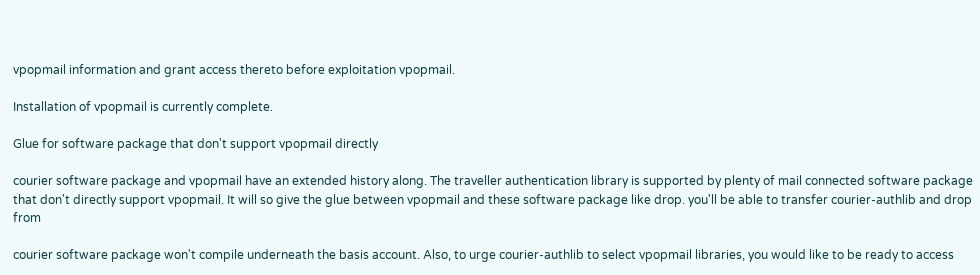vpopmail information and grant access thereto before exploitation vpopmail.

Installation of vpopmail is currently complete.

Glue for software package that don't support vpopmail directly

courier software package and vpopmail have an extended history along. The traveller authentication library is supported by plenty of mail connected software package that don't directly support vpopmail. It will so give the glue between vpopmail and these software package like drop. you'll be able to transfer courier-authlib and drop from

courier software package won't compile underneath the basis account. Also, to urge courier-authlib to select vpopmail libraries, you would like to be ready to access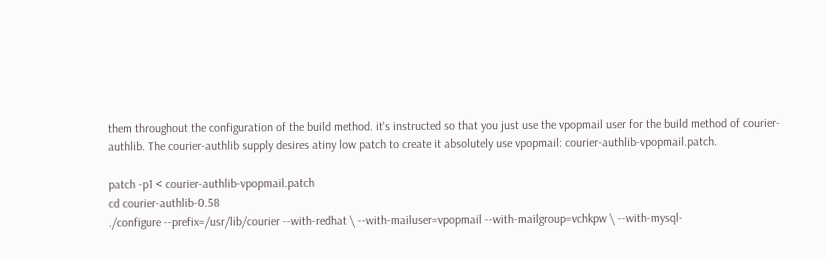them throughout the configuration of the build method. it's instructed so that you just use the vpopmail user for the build method of courier-authlib. The courier-authlib supply desires atiny low patch to create it absolutely use vpopmail: courier-authlib-vpopmail.patch.

patch -p1 < courier-authlib-vpopmail.patch
cd courier-authlib-0.58
./configure --prefix=/usr/lib/courier --with-redhat \ --with-mailuser=vpopmail --with-mailgroup=vchkpw \ --with-mysql-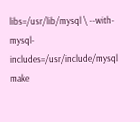libs=/usr/lib/mysql \ --with-mysql-includes=/usr/include/mysql
make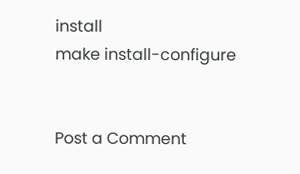install
make install-configure


Post a Comment